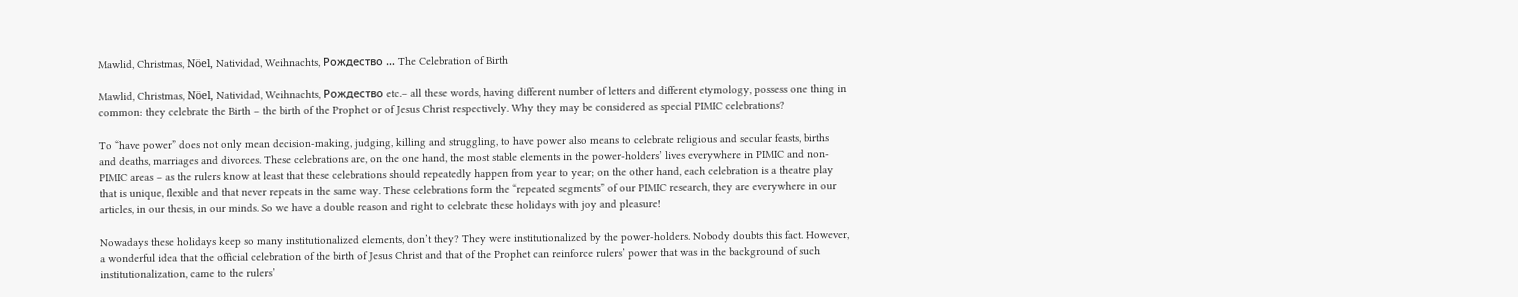Mawlid, Christmas, Nöel, Natividad, Weihnachts, Рождество … The Celebration of Birth

Mawlid, Christmas, Nöel, Natividad, Weihnachts, Рождество etc.– all these words, having different number of letters and different etymology, possess one thing in common: they celebrate the Birth – the birth of the Prophet or of Jesus Christ respectively. Why they may be considered as special PIMIC celebrations?

To “have power” does not only mean decision-making, judging, killing and struggling, to have power also means to celebrate religious and secular feasts, births and deaths, marriages and divorces. These celebrations are, on the one hand, the most stable elements in the power-holders’ lives everywhere in PIMIC and non-PIMIC areas – as the rulers know at least that these celebrations should repeatedly happen from year to year; on the other hand, each celebration is a theatre play that is unique, flexible and that never repeats in the same way. These celebrations form the “repeated segments” of our PIMIC research, they are everywhere in our articles, in our thesis, in our minds. So we have a double reason and right to celebrate these holidays with joy and pleasure!

Nowadays these holidays keep so many institutionalized elements, don’t they? They were institutionalized by the power-holders. Nobody doubts this fact. However, a wonderful idea that the official celebration of the birth of Jesus Christ and that of the Prophet can reinforce rulers’ power that was in the background of such institutionalization, came to the rulers’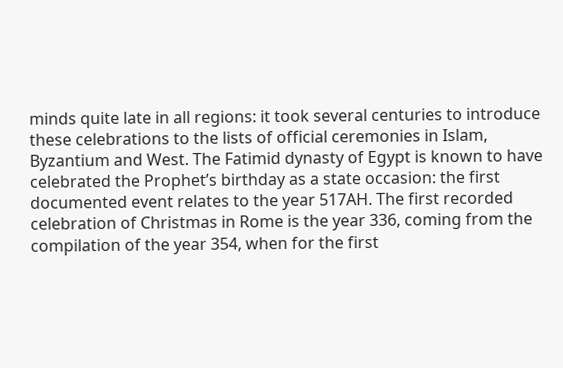minds quite late in all regions: it took several centuries to introduce these celebrations to the lists of official ceremonies in Islam, Byzantium and West. The Fatimid dynasty of Egypt is known to have celebrated the Prophet’s birthday as a state occasion: the first documented event relates to the year 517AH. The first recorded celebration of Christmas in Rome is the year 336, coming from the compilation of the year 354, when for the first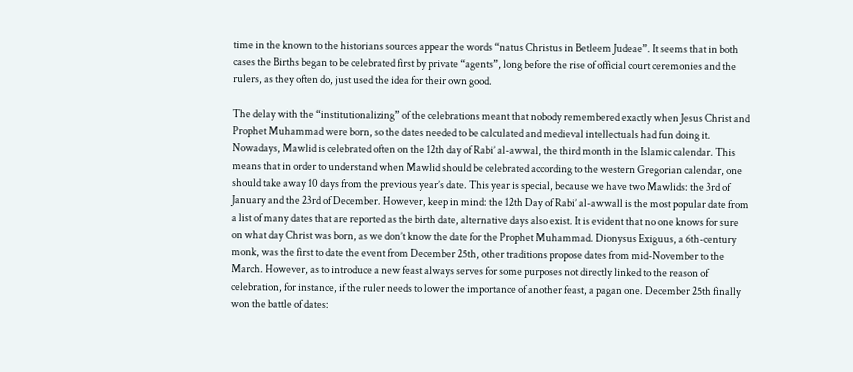time in the known to the historians sources appear the words “natus Christus in Betleem Judeae”. It seems that in both cases the Births began to be celebrated first by private “agents”, long before the rise of official court ceremonies and the rulers, as they often do, just used the idea for their own good.

The delay with the “institutionalizing” of the celebrations meant that nobody remembered exactly when Jesus Christ and Prophet Muhammad were born, so the dates needed to be calculated and medieval intellectuals had fun doing it. Nowadays, Mawlid is celebrated often on the 12th day of Rabi’ al-awwal, the third month in the Islamic calendar. This means that in order to understand when Mawlid should be celebrated according to the western Gregorian calendar, one should take away 10 days from the previous year’s date. This year is special, because we have two Mawlids: the 3rd of January and the 23rd of December. However, keep in mind: the 12th Day of Rabi’ al-awwall is the most popular date from a list of many dates that are reported as the birth date, alternative days also exist. It is evident that no one knows for sure on what day Christ was born, as we don’t know the date for the Prophet Muhammad. Dionysus Exiguus, a 6th-century monk, was the first to date the event from December 25th, other traditions propose dates from mid-November to the March. However, as to introduce a new feast always serves for some purposes not directly linked to the reason of celebration, for instance, if the ruler needs to lower the importance of another feast, a pagan one. December 25th finally won the battle of dates: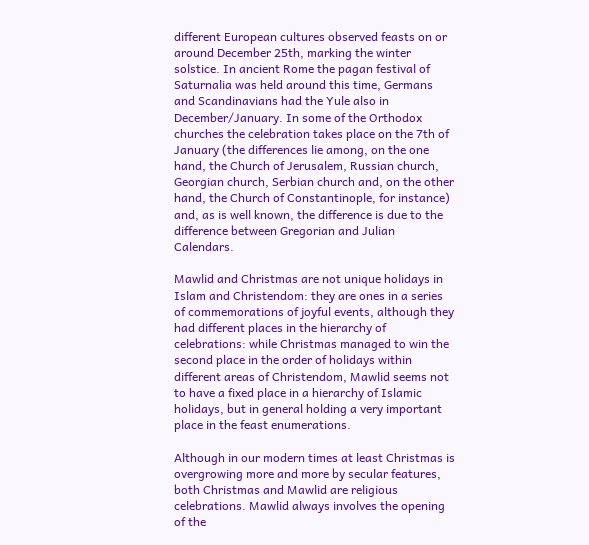different European cultures observed feasts on or around December 25th, marking the winter solstice. In ancient Rome the pagan festival of Saturnalia was held around this time, Germans and Scandinavians had the Yule also in December/January. In some of the Orthodox churches the celebration takes place on the 7th of January (the differences lie among, on the one hand, the Church of Jerusalem, Russian church, Georgian church, Serbian church and, on the other hand, the Church of Constantinople, for instance) and, as is well known, the difference is due to the difference between Gregorian and Julian Calendars.

Mawlid and Christmas are not unique holidays in Islam and Christendom: they are ones in a series of commemorations of joyful events, although they had different places in the hierarchy of celebrations: while Christmas managed to win the second place in the order of holidays within different areas of Christendom, Mawlid seems not to have a fixed place in a hierarchy of Islamic holidays, but in general holding a very important place in the feast enumerations.

Although in our modern times at least Christmas is overgrowing more and more by secular features, both Christmas and Mawlid are religious celebrations. Mawlid always involves the opening of the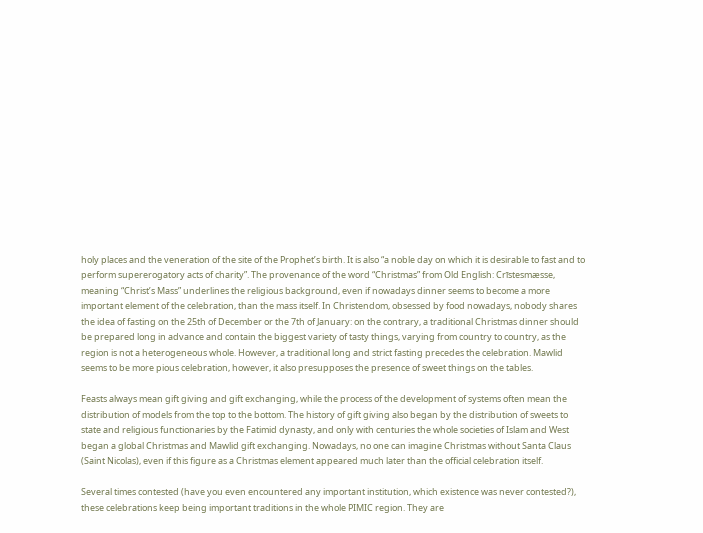holy places and the veneration of the site of the Prophet’s birth. It is also “a noble day on which it is desirable to fast and to perform supererogatory acts of charity”. The provenance of the word “Christmas” from Old English: Crīstesmæsse, meaning “Christ’s Mass” underlines the religious background, even if nowadays dinner seems to become a more important element of the celebration, than the mass itself. In Christendom, obsessed by food nowadays, nobody shares the idea of fasting on the 25th of December or the 7th of January: on the contrary, a traditional Christmas dinner should be prepared long in advance and contain the biggest variety of tasty things, varying from country to country, as the region is not a heterogeneous whole. However, a traditional long and strict fasting precedes the celebration. Mawlid seems to be more pious celebration, however, it also presupposes the presence of sweet things on the tables.

Feasts always mean gift giving and gift exchanging, while the process of the development of systems often mean the distribution of models from the top to the bottom. The history of gift giving also began by the distribution of sweets to state and religious functionaries by the Fatimid dynasty, and only with centuries the whole societies of Islam and West began a global Christmas and Mawlid gift exchanging. Nowadays, no one can imagine Christmas without Santa Claus (Saint Nicolas), even if this figure as a Christmas element appeared much later than the official celebration itself.

Several times contested (have you even encountered any important institution, which existence was never contested?), these celebrations keep being important traditions in the whole PIMIC region. They are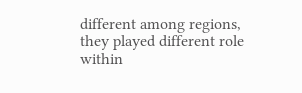different among regions, they played different role within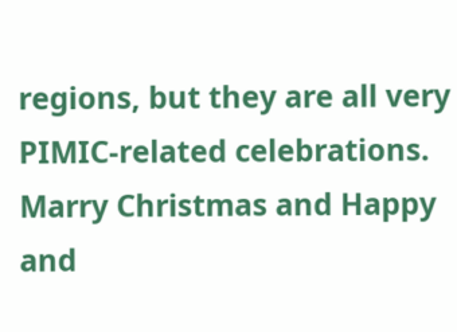regions, but they are all very PIMIC-related celebrations. Marry Christmas and Happy and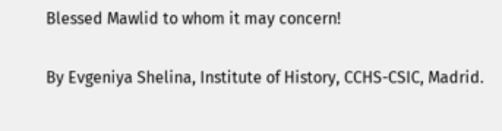Blessed Mawlid to whom it may concern!

By Evgeniya Shelina, Institute of History, CCHS-CSIC, Madrid.